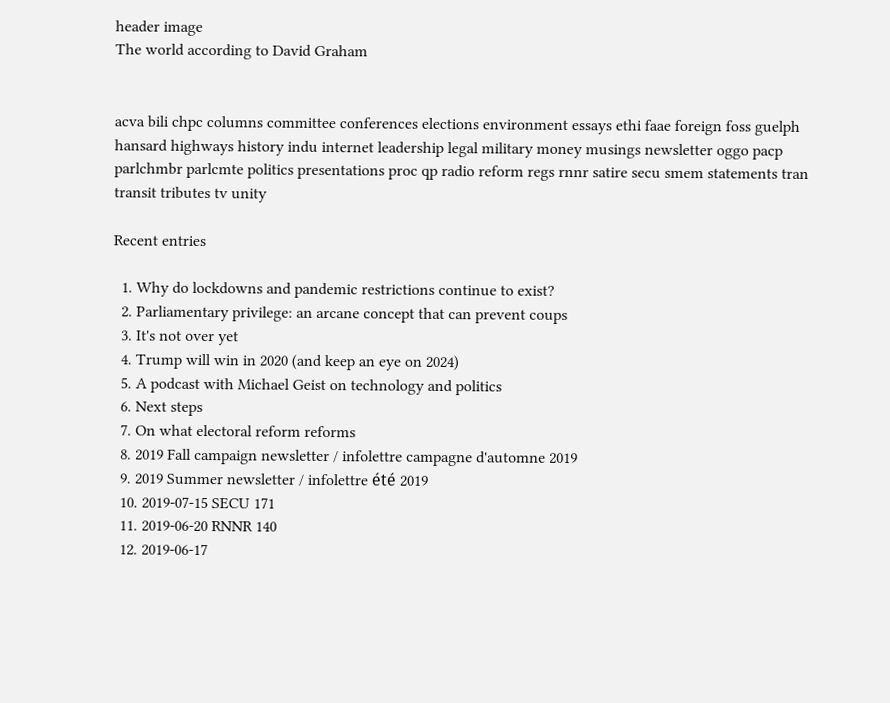header image
The world according to David Graham


acva bili chpc columns committee conferences elections environment essays ethi faae foreign foss guelph hansard highways history indu internet leadership legal military money musings newsletter oggo pacp parlchmbr parlcmte politics presentations proc qp radio reform regs rnnr satire secu smem statements tran transit tributes tv unity

Recent entries

  1. Why do lockdowns and pandemic restrictions continue to exist?
  2. Parliamentary privilege: an arcane concept that can prevent coups
  3. It's not over yet
  4. Trump will win in 2020 (and keep an eye on 2024)
  5. A podcast with Michael Geist on technology and politics
  6. Next steps
  7. On what electoral reform reforms
  8. 2019 Fall campaign newsletter / infolettre campagne d'automne 2019
  9. 2019 Summer newsletter / infolettre été 2019
  10. 2019-07-15 SECU 171
  11. 2019-06-20 RNNR 140
  12. 2019-06-17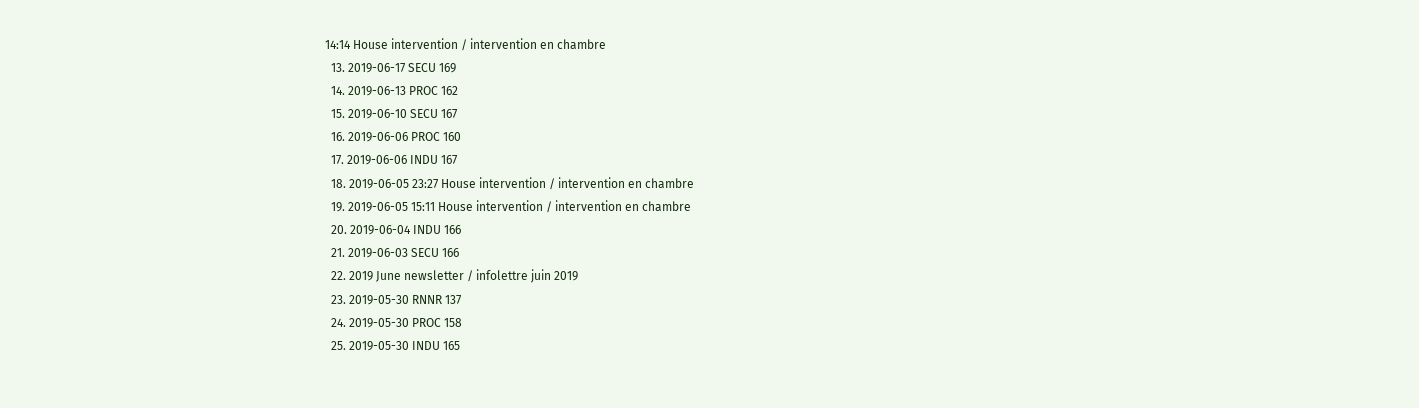14:14 House intervention / intervention en chambre
  13. 2019-06-17 SECU 169
  14. 2019-06-13 PROC 162
  15. 2019-06-10 SECU 167
  16. 2019-06-06 PROC 160
  17. 2019-06-06 INDU 167
  18. 2019-06-05 23:27 House intervention / intervention en chambre
  19. 2019-06-05 15:11 House intervention / intervention en chambre
  20. 2019-06-04 INDU 166
  21. 2019-06-03 SECU 166
  22. 2019 June newsletter / infolettre juin 2019
  23. 2019-05-30 RNNR 137
  24. 2019-05-30 PROC 158
  25. 2019-05-30 INDU 165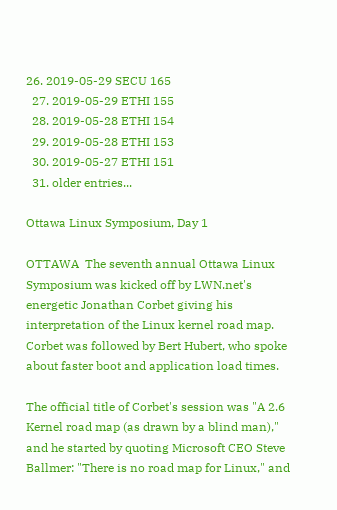26. 2019-05-29 SECU 165
  27. 2019-05-29 ETHI 155
  28. 2019-05-28 ETHI 154
  29. 2019-05-28 ETHI 153
  30. 2019-05-27 ETHI 151
  31. older entries...

Ottawa Linux Symposium, Day 1

OTTAWA  The seventh annual Ottawa Linux Symposium was kicked off by LWN.net's energetic Jonathan Corbet giving his interpretation of the Linux kernel road map. Corbet was followed by Bert Hubert, who spoke about faster boot and application load times.

The official title of Corbet's session was "A 2.6 Kernel road map (as drawn by a blind man)," and he started by quoting Microsoft CEO Steve Ballmer: "There is no road map for Linux," and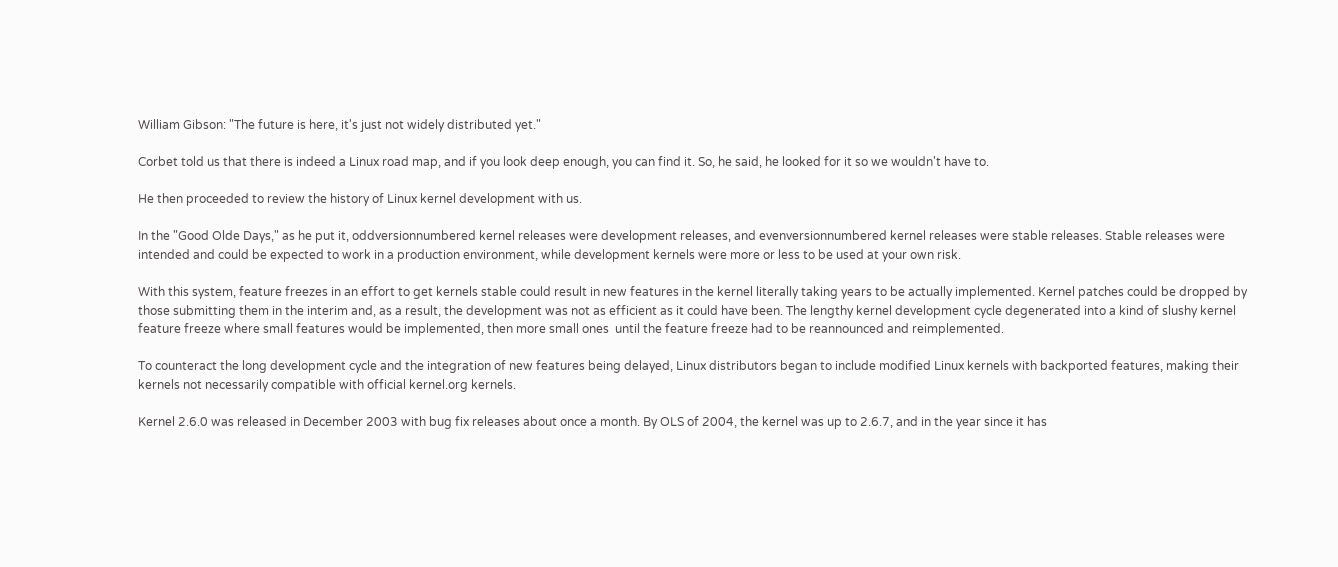William Gibson: "The future is here, it's just not widely distributed yet."

Corbet told us that there is indeed a Linux road map, and if you look deep enough, you can find it. So, he said, he looked for it so we wouldn't have to.

He then proceeded to review the history of Linux kernel development with us.

In the "Good Olde Days," as he put it, oddversionnumbered kernel releases were development releases, and evenversionnumbered kernel releases were stable releases. Stable releases were intended and could be expected to work in a production environment, while development kernels were more or less to be used at your own risk.

With this system, feature freezes in an effort to get kernels stable could result in new features in the kernel literally taking years to be actually implemented. Kernel patches could be dropped by those submitting them in the interim and, as a result, the development was not as efficient as it could have been. The lengthy kernel development cycle degenerated into a kind of slushy kernel feature freeze where small features would be implemented, then more small ones  until the feature freeze had to be reannounced and reimplemented.

To counteract the long development cycle and the integration of new features being delayed, Linux distributors began to include modified Linux kernels with backported features, making their kernels not necessarily compatible with official kernel.org kernels.

Kernel 2.6.0 was released in December 2003 with bug fix releases about once a month. By OLS of 2004, the kernel was up to 2.6.7, and in the year since it has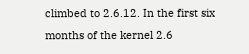climbed to 2.6.12. In the first six months of the kernel 2.6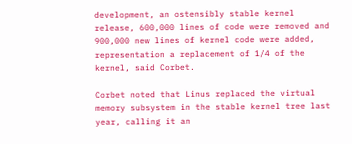development, an ostensibly stable kernel release, 600,000 lines of code were removed and 900,000 new lines of kernel code were added, representation a replacement of 1/4 of the kernel, said Corbet.

Corbet noted that Linus replaced the virtual memory subsystem in the stable kernel tree last year, calling it an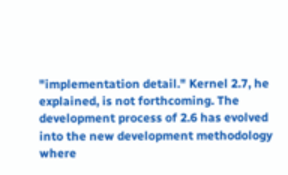"implementation detail." Kernel 2.7, he explained, is not forthcoming. The development process of 2.6 has evolved into the new development methodology where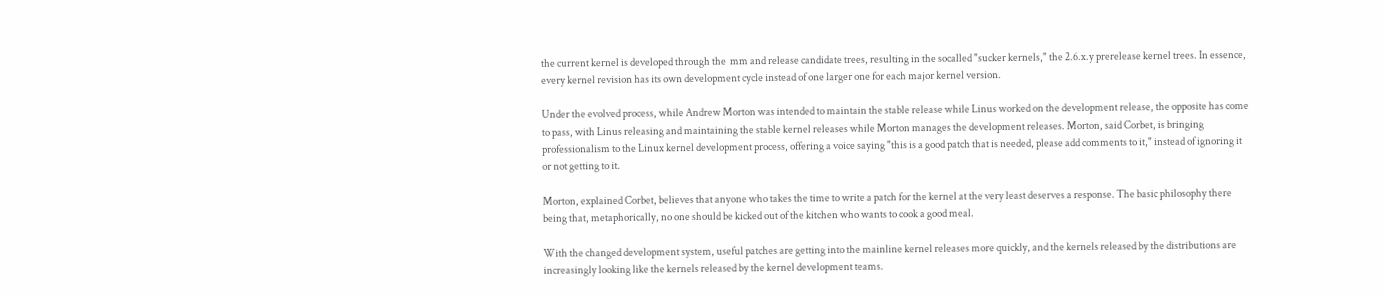the current kernel is developed through the  mm and release candidate trees, resulting in the socalled "sucker kernels," the 2.6.x.y prerelease kernel trees. In essence, every kernel revision has its own development cycle instead of one larger one for each major kernel version.

Under the evolved process, while Andrew Morton was intended to maintain the stable release while Linus worked on the development release, the opposite has come to pass, with Linus releasing and maintaining the stable kernel releases while Morton manages the development releases. Morton, said Corbet, is bringing professionalism to the Linux kernel development process, offering a voice saying "this is a good patch that is needed, please add comments to it," instead of ignoring it or not getting to it.

Morton, explained Corbet, believes that anyone who takes the time to write a patch for the kernel at the very least deserves a response. The basic philosophy there being that, metaphorically, no one should be kicked out of the kitchen who wants to cook a good meal.

With the changed development system, useful patches are getting into the mainline kernel releases more quickly, and the kernels released by the distributions are increasingly looking like the kernels released by the kernel development teams.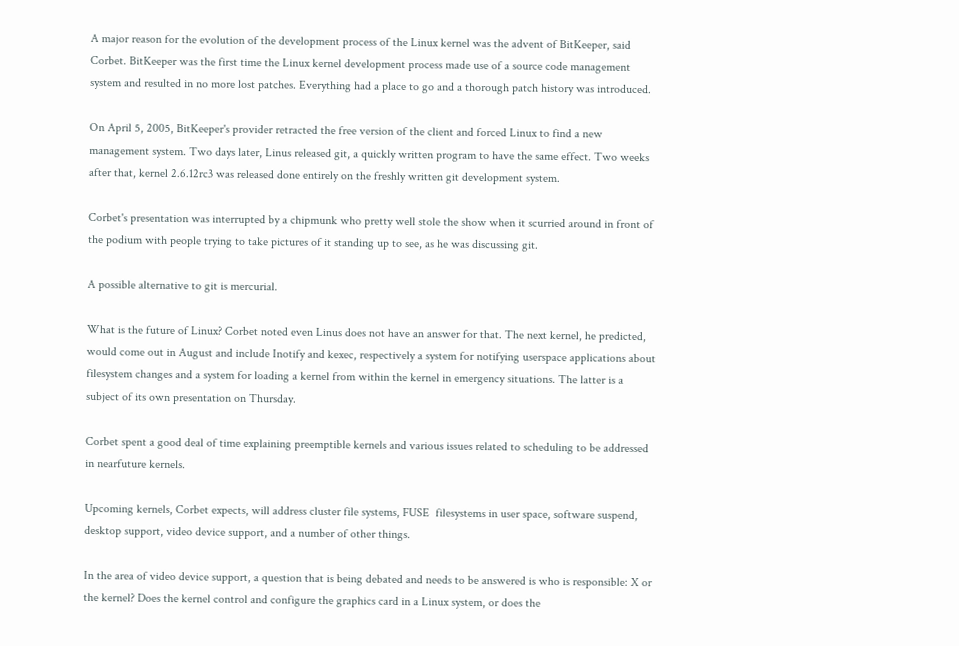A major reason for the evolution of the development process of the Linux kernel was the advent of BitKeeper, said Corbet. BitKeeper was the first time the Linux kernel development process made use of a source code management system and resulted in no more lost patches. Everything had a place to go and a thorough patch history was introduced.

On April 5, 2005, BitKeeper's provider retracted the free version of the client and forced Linux to find a new management system. Two days later, Linus released git, a quickly written program to have the same effect. Two weeks after that, kernel 2.6.12rc3 was released done entirely on the freshly written git development system.

Corbet's presentation was interrupted by a chipmunk who pretty well stole the show when it scurried around in front of the podium with people trying to take pictures of it standing up to see, as he was discussing git.

A possible alternative to git is mercurial.

What is the future of Linux? Corbet noted even Linus does not have an answer for that. The next kernel, he predicted, would come out in August and include Inotify and kexec, respectively a system for notifying userspace applications about filesystem changes and a system for loading a kernel from within the kernel in emergency situations. The latter is a subject of its own presentation on Thursday.

Corbet spent a good deal of time explaining preemptible kernels and various issues related to scheduling to be addressed in nearfuture kernels.

Upcoming kernels, Corbet expects, will address cluster file systems, FUSE  filesystems in user space, software suspend, desktop support, video device support, and a number of other things.

In the area of video device support, a question that is being debated and needs to be answered is who is responsible: X or the kernel? Does the kernel control and configure the graphics card in a Linux system, or does the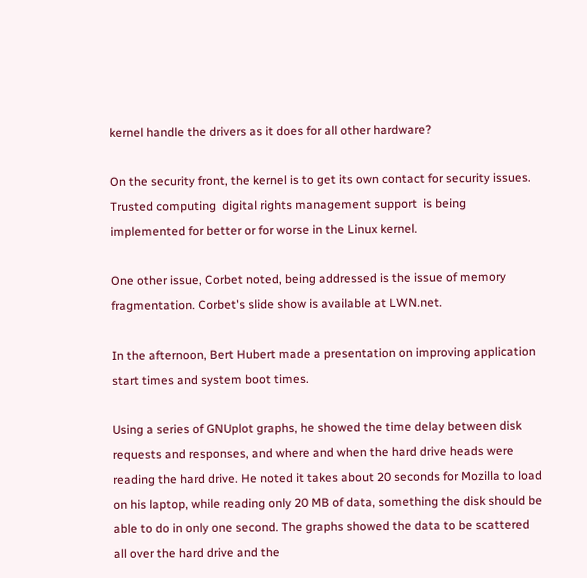kernel handle the drivers as it does for all other hardware?

On the security front, the kernel is to get its own contact for security issues. Trusted computing  digital rights management support  is being implemented for better or for worse in the Linux kernel.

One other issue, Corbet noted, being addressed is the issue of memory fragmentation. Corbet's slide show is available at LWN.net.

In the afternoon, Bert Hubert made a presentation on improving application start times and system boot times.

Using a series of GNUplot graphs, he showed the time delay between disk requests and responses, and where and when the hard drive heads were reading the hard drive. He noted it takes about 20 seconds for Mozilla to load on his laptop, while reading only 20 MB of data, something the disk should be able to do in only one second. The graphs showed the data to be scattered all over the hard drive and the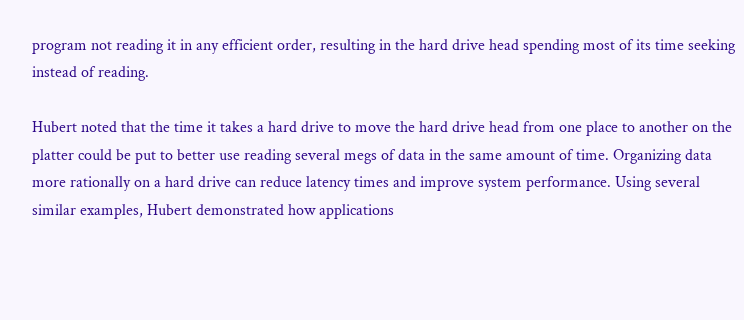program not reading it in any efficient order, resulting in the hard drive head spending most of its time seeking instead of reading.

Hubert noted that the time it takes a hard drive to move the hard drive head from one place to another on the platter could be put to better use reading several megs of data in the same amount of time. Organizing data more rationally on a hard drive can reduce latency times and improve system performance. Using several similar examples, Hubert demonstrated how applications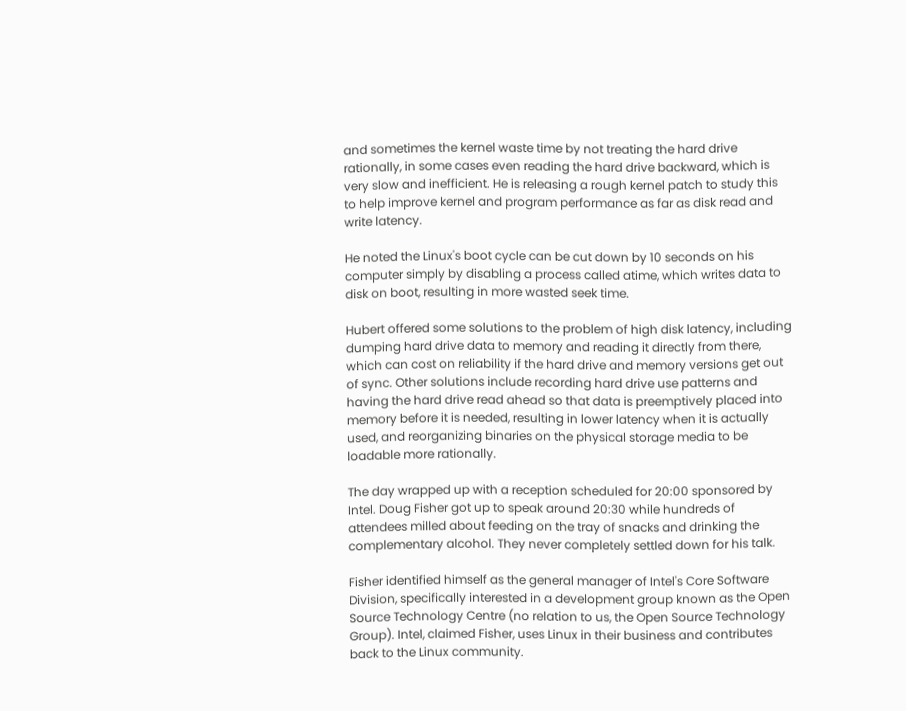and sometimes the kernel waste time by not treating the hard drive rationally, in some cases even reading the hard drive backward, which is very slow and inefficient. He is releasing a rough kernel patch to study this to help improve kernel and program performance as far as disk read and write latency.

He noted the Linux's boot cycle can be cut down by 10 seconds on his computer simply by disabling a process called atime, which writes data to disk on boot, resulting in more wasted seek time.

Hubert offered some solutions to the problem of high disk latency, including dumping hard drive data to memory and reading it directly from there, which can cost on reliability if the hard drive and memory versions get out of sync. Other solutions include recording hard drive use patterns and having the hard drive read ahead so that data is preemptively placed into memory before it is needed, resulting in lower latency when it is actually used, and reorganizing binaries on the physical storage media to be loadable more rationally.

The day wrapped up with a reception scheduled for 20:00 sponsored by Intel. Doug Fisher got up to speak around 20:30 while hundreds of attendees milled about feeding on the tray of snacks and drinking the complementary alcohol. They never completely settled down for his talk.

Fisher identified himself as the general manager of Intel's Core Software Division, specifically interested in a development group known as the Open Source Technology Centre (no relation to us, the Open Source Technology Group). Intel, claimed Fisher, uses Linux in their business and contributes back to the Linux community.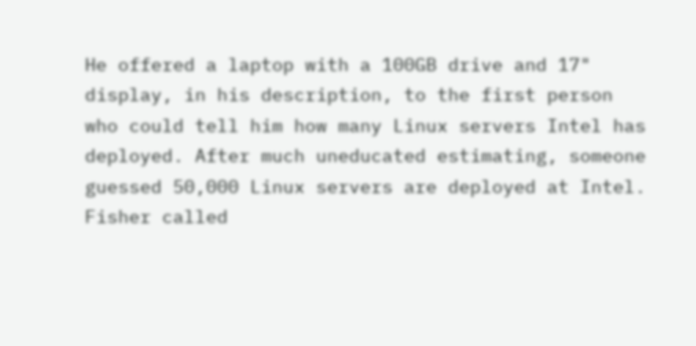He offered a laptop with a 100GB drive and 17" display, in his description, to the first person who could tell him how many Linux servers Intel has deployed. After much uneducated estimating, someone guessed 50,000 Linux servers are deployed at Intel. Fisher called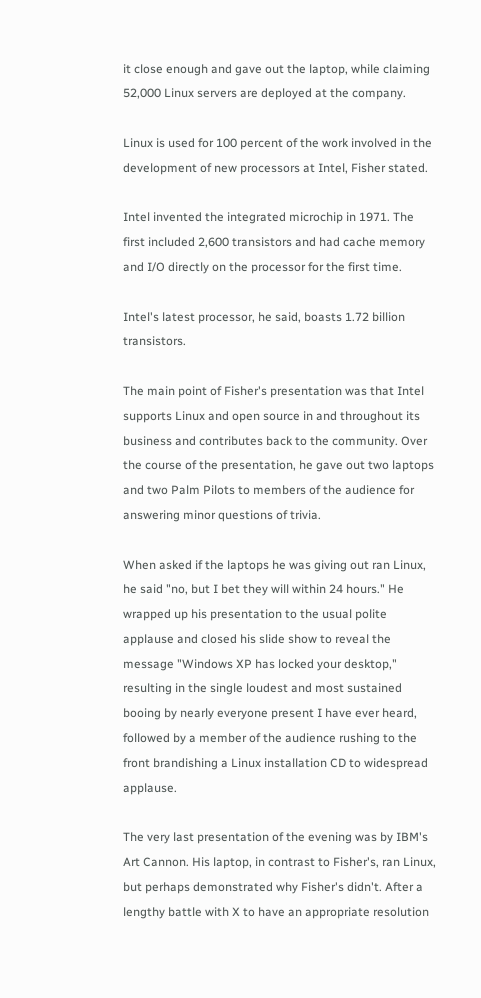it close enough and gave out the laptop, while claiming 52,000 Linux servers are deployed at the company.

Linux is used for 100 percent of the work involved in the development of new processors at Intel, Fisher stated.

Intel invented the integrated microchip in 1971. The first included 2,600 transistors and had cache memory and I/O directly on the processor for the first time.

Intel's latest processor, he said, boasts 1.72 billion transistors.

The main point of Fisher's presentation was that Intel supports Linux and open source in and throughout its business and contributes back to the community. Over the course of the presentation, he gave out two laptops and two Palm Pilots to members of the audience for answering minor questions of trivia.

When asked if the laptops he was giving out ran Linux, he said "no, but I bet they will within 24 hours." He wrapped up his presentation to the usual polite applause and closed his slide show to reveal the message "Windows XP has locked your desktop," resulting in the single loudest and most sustained booing by nearly everyone present I have ever heard, followed by a member of the audience rushing to the front brandishing a Linux installation CD to widespread applause.

The very last presentation of the evening was by IBM's Art Cannon. His laptop, in contrast to Fisher's, ran Linux, but perhaps demonstrated why Fisher's didn't. After a lengthy battle with X to have an appropriate resolution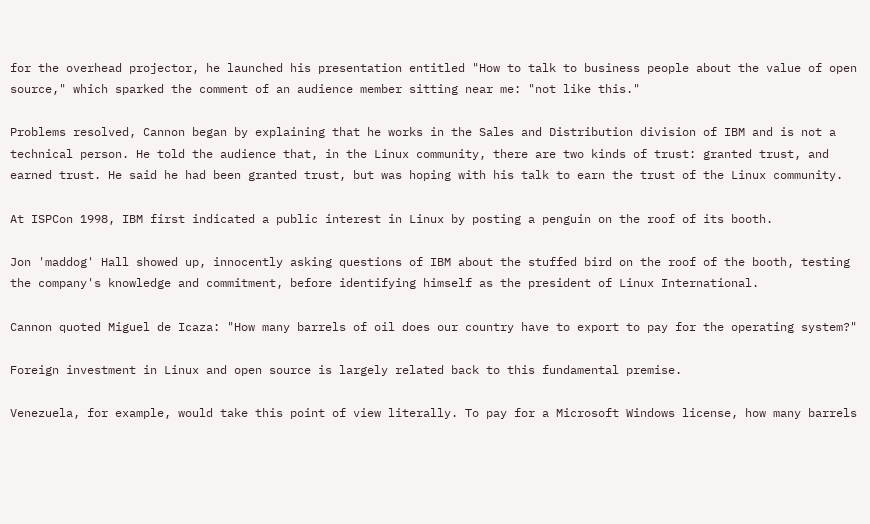for the overhead projector, he launched his presentation entitled "How to talk to business people about the value of open source," which sparked the comment of an audience member sitting near me: "not like this."

Problems resolved, Cannon began by explaining that he works in the Sales and Distribution division of IBM and is not a technical person. He told the audience that, in the Linux community, there are two kinds of trust: granted trust, and earned trust. He said he had been granted trust, but was hoping with his talk to earn the trust of the Linux community.

At ISPCon 1998, IBM first indicated a public interest in Linux by posting a penguin on the roof of its booth.

Jon 'maddog' Hall showed up, innocently asking questions of IBM about the stuffed bird on the roof of the booth, testing the company's knowledge and commitment, before identifying himself as the president of Linux International.

Cannon quoted Miguel de Icaza: "How many barrels of oil does our country have to export to pay for the operating system?"

Foreign investment in Linux and open source is largely related back to this fundamental premise.

Venezuela, for example, would take this point of view literally. To pay for a Microsoft Windows license, how many barrels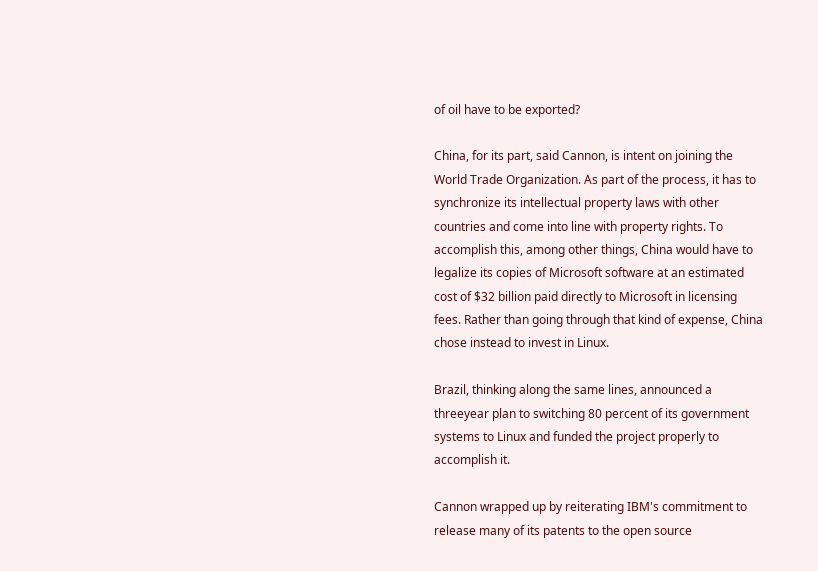of oil have to be exported?

China, for its part, said Cannon, is intent on joining the World Trade Organization. As part of the process, it has to synchronize its intellectual property laws with other countries and come into line with property rights. To accomplish this, among other things, China would have to legalize its copies of Microsoft software at an estimated cost of $32 billion paid directly to Microsoft in licensing fees. Rather than going through that kind of expense, China chose instead to invest in Linux.

Brazil, thinking along the same lines, announced a threeyear plan to switching 80 percent of its government systems to Linux and funded the project properly to accomplish it.

Cannon wrapped up by reiterating IBM's commitment to release many of its patents to the open source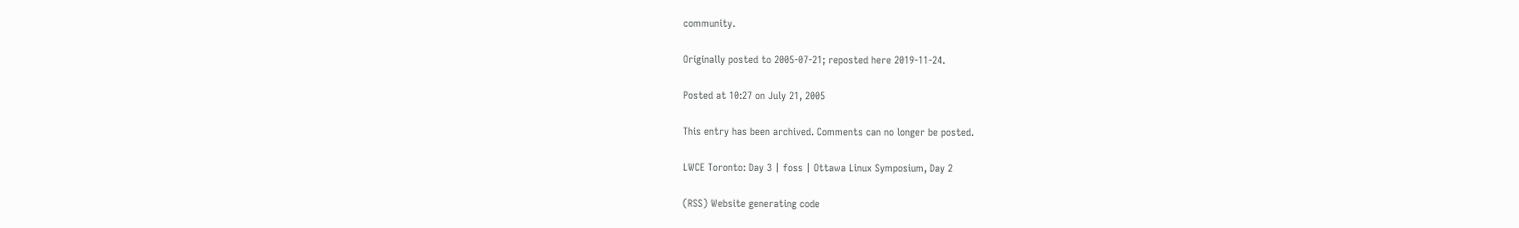community.

Originally posted to 2005-07-21; reposted here 2019-11-24.

Posted at 10:27 on July 21, 2005

This entry has been archived. Comments can no longer be posted.

LWCE Toronto: Day 3 | foss | Ottawa Linux Symposium, Day 2

(RSS) Website generating code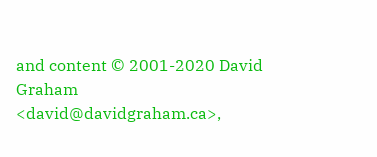and content © 2001-2020 David Graham <david@davidgraham.ca>,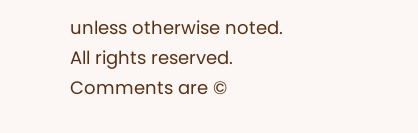unless otherwise noted. All rights reserved. Comments are ©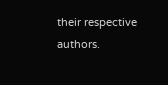their respective authors.